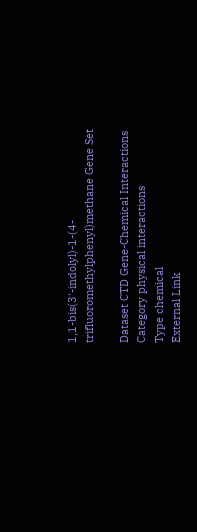1,1-bis(3'-indolyl)-1-(4-trifluoromethylphenyl)methane Gene Set

Dataset CTD Gene-Chemical Interactions
Category physical interactions
Type chemical
External Link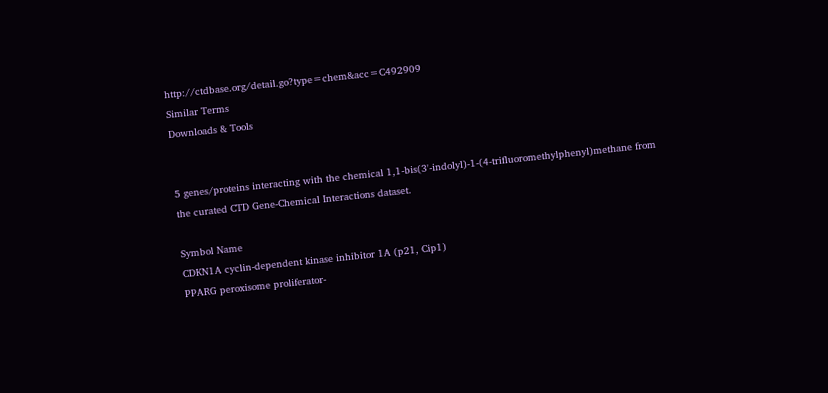http://ctdbase.org/detail.go?type=chem&acc=C492909
Similar Terms
Downloads & Tools


5 genes/proteins interacting with the chemical 1,1-bis(3'-indolyl)-1-(4-trifluoromethylphenyl)methane from the curated CTD Gene-Chemical Interactions dataset.

Symbol Name
CDKN1A cyclin-dependent kinase inhibitor 1A (p21, Cip1)
PPARG peroxisome proliferator-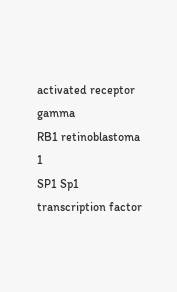activated receptor gamma
RB1 retinoblastoma 1
SP1 Sp1 transcription factor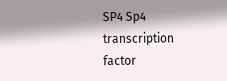SP4 Sp4 transcription factor